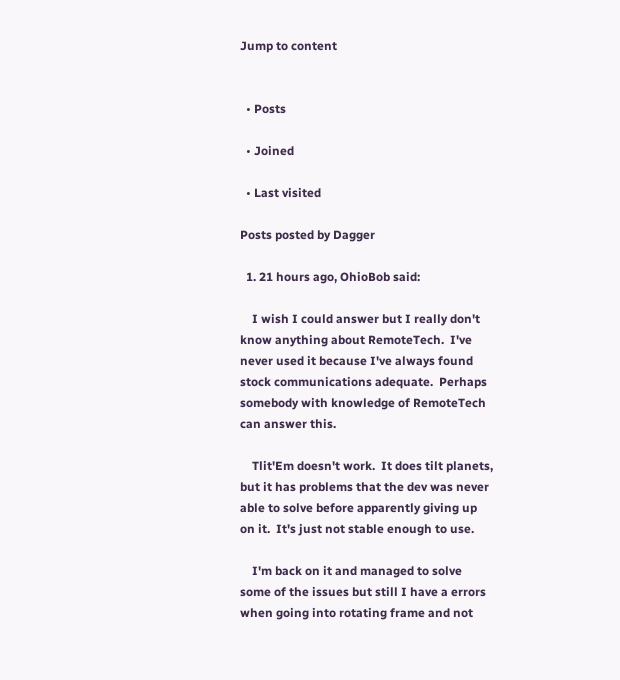Jump to content


  • Posts

  • Joined

  • Last visited

Posts posted by Dagger

  1. 21 hours ago, OhioBob said:

    I wish I could answer but I really don't know anything about RemoteTech.  I've never used it because I've always found stock communications adequate.  Perhaps somebody with knowledge of RemoteTech can answer this.

    Tlit'Em doesn't work.  It does tilt planets, but it has problems that the dev was never able to solve before apparently giving up on it.  It's just not stable enough to use.

    I'm back on it and managed to solve some of the issues but still I have a errors when going into rotating frame and not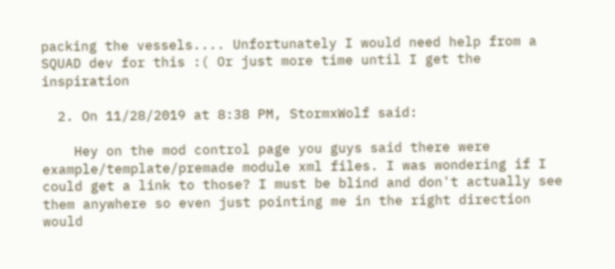packing the vessels.... Unfortunately I would need help from a SQUAD dev for this :( Or just more time until I get the inspiration

  2. On 11/28/2019 at 8:38 PM, StormxWolf said:

    Hey on the mod control page you guys said there were example/template/premade module xml files. I was wondering if I could get a link to those? I must be blind and don't actually see them anywhere so even just pointing me in the right direction would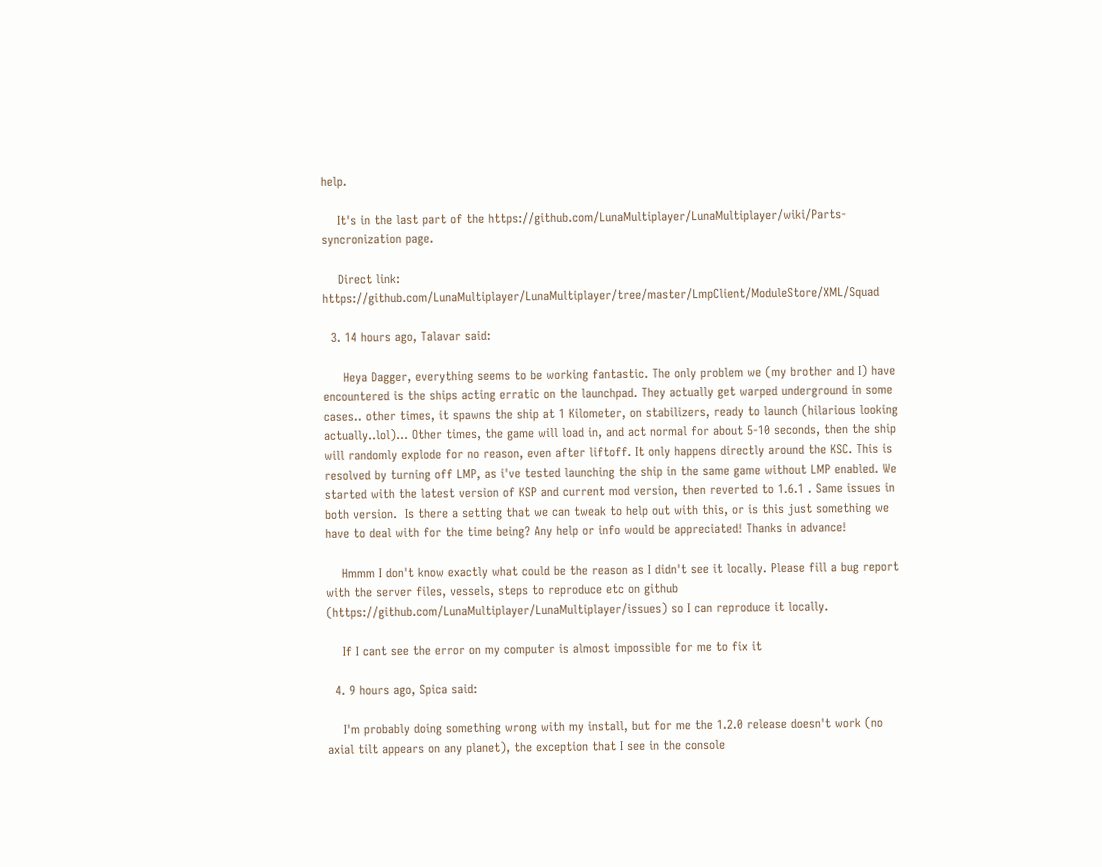help.

    It's in the last part of the https://github.com/LunaMultiplayer/LunaMultiplayer/wiki/Parts-syncronization page.

    Direct link: https://github.com/LunaMultiplayer/LunaMultiplayer/tree/master/LmpClient/ModuleStore/XML/Squad

  3. 14 hours ago, Talavar said:

     Heya Dagger, everything seems to be working fantastic. The only problem we (my brother and I) have encountered is the ships acting erratic on the launchpad. They actually get warped underground in some cases.. other times, it spawns the ship at 1 Kilometer, on stabilizers, ready to launch (hilarious looking actually..lol)... Other times, the game will load in, and act normal for about 5-10 seconds, then the ship will randomly explode for no reason, even after liftoff. It only happens directly around the KSC. This is resolved by turning off LMP, as i've tested launching the ship in the same game without LMP enabled. We started with the latest version of KSP and current mod version, then reverted to 1.6.1 . Same issues in both version.  Is there a setting that we can tweak to help out with this, or is this just something we have to deal with for the time being? Any help or info would be appreciated! Thanks in advance!

    Hmmm I don't know exactly what could be the reason as I didn't see it locally. Please fill a bug report with the server files, vessels, steps to reproduce etc on github (https://github.com/LunaMultiplayer/LunaMultiplayer/issues) so I can reproduce it locally.

    If I cant see the error on my computer is almost impossible for me to fix it

  4. 9 hours ago, Spica said:

    I'm probably doing something wrong with my install, but for me the 1.2.0 release doesn't work (no axial tilt appears on any planet), the exception that I see in the console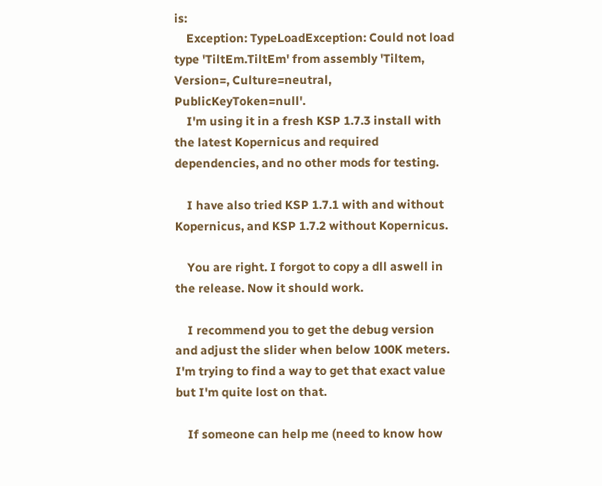is:
    Exception: TypeLoadException: Could not load type 'TiltEm.TiltEm' from assembly 'Tiltem, Version=, Culture=neutral, PublicKeyToken=null'.
    I'm using it in a fresh KSP 1.7.3 install with the latest Kopernicus and required dependencies, and no other mods for testing.

    I have also tried KSP 1.7.1 with and without Kopernicus, and KSP 1.7.2 without Kopernicus.

    You are right. I forgot to copy a dll aswell in the release. Now it should work.

    I recommend you to get the debug version and adjust the slider when below 100K meters. I'm trying to find a way to get that exact value but I'm quite lost on that.

    If someone can help me (need to know how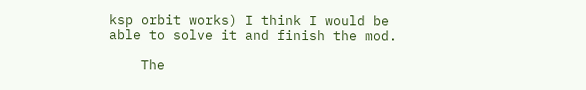ksp orbit works) I think I would be able to solve it and finish the mod.

    The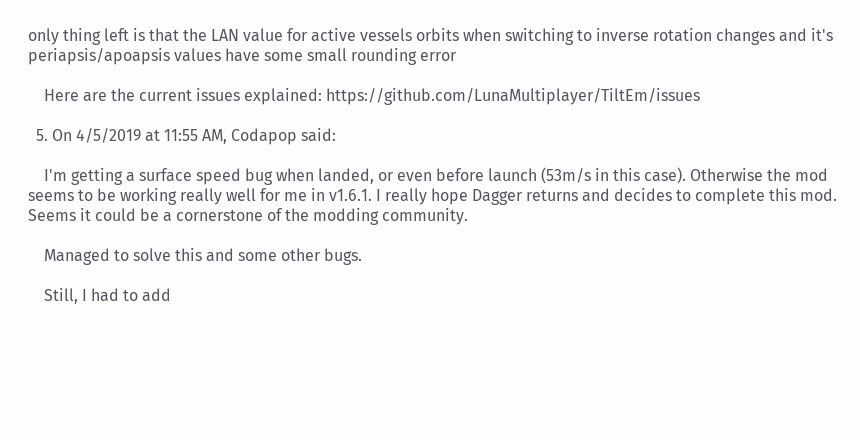only thing left is that the LAN value for active vessels orbits when switching to inverse rotation changes and it's periapsis/apoapsis values have some small rounding error

    Here are the current issues explained: https://github.com/LunaMultiplayer/TiltEm/issues

  5. On 4/5/2019 at 11:55 AM, Codapop said:

    I'm getting a surface speed bug when landed, or even before launch (53m/s in this case). Otherwise the mod seems to be working really well for me in v1.6.1. I really hope Dagger returns and decides to complete this mod. Seems it could be a cornerstone of the modding community.

    Managed to solve this and some other bugs.

    Still, I had to add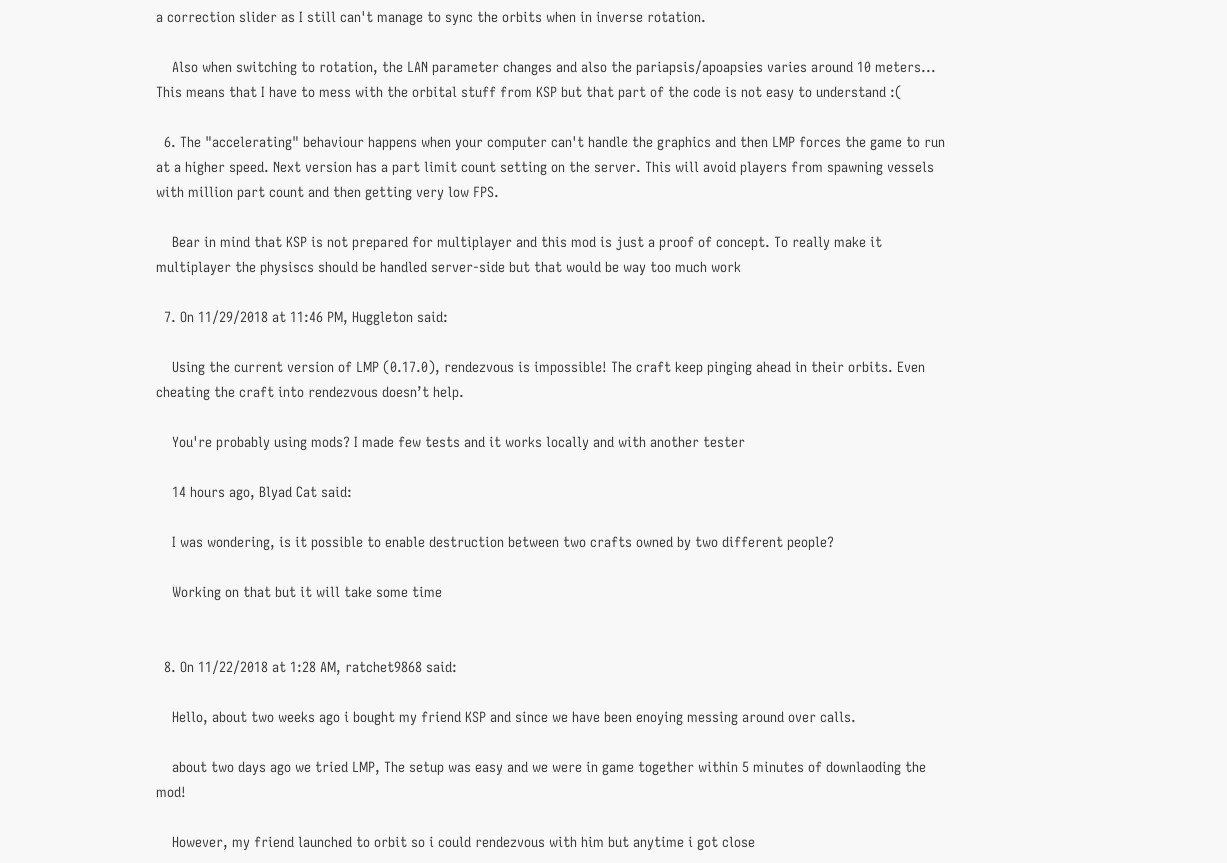a correction slider as I still can't manage to sync the orbits when in inverse rotation.

    Also when switching to rotation, the LAN parameter changes and also the pariapsis/apoapsies varies around 10 meters... This means that I have to mess with the orbital stuff from KSP but that part of the code is not easy to understand :(

  6. The "accelerating" behaviour happens when your computer can't handle the graphics and then LMP forces the game to run at a higher speed. Next version has a part limit count setting on the server. This will avoid players from spawning vessels with million part count and then getting very low FPS.

    Bear in mind that KSP is not prepared for multiplayer and this mod is just a proof of concept. To really make it multiplayer the physiscs should be handled server-side but that would be way too much work

  7. On 11/29/2018 at 11:46 PM, Huggleton said:

    Using the current version of LMP (0.17.0), rendezvous is impossible! The craft keep pinging ahead in their orbits. Even cheating the craft into rendezvous doesn’t help.

    You're probably using mods? I made few tests and it works locally and with another tester

    14 hours ago, Blyad Cat said:

    I was wondering, is it possible to enable destruction between two crafts owned by two different people?

    Working on that but it will take some time


  8. On 11/22/2018 at 1:28 AM, ratchet9868 said:

    Hello, about two weeks ago i bought my friend KSP and since we have been enoying messing around over calls.

    about two days ago we tried LMP, The setup was easy and we were in game together within 5 minutes of downlaoding the mod!

    However, my friend launched to orbit so i could rendezvous with him but anytime i got close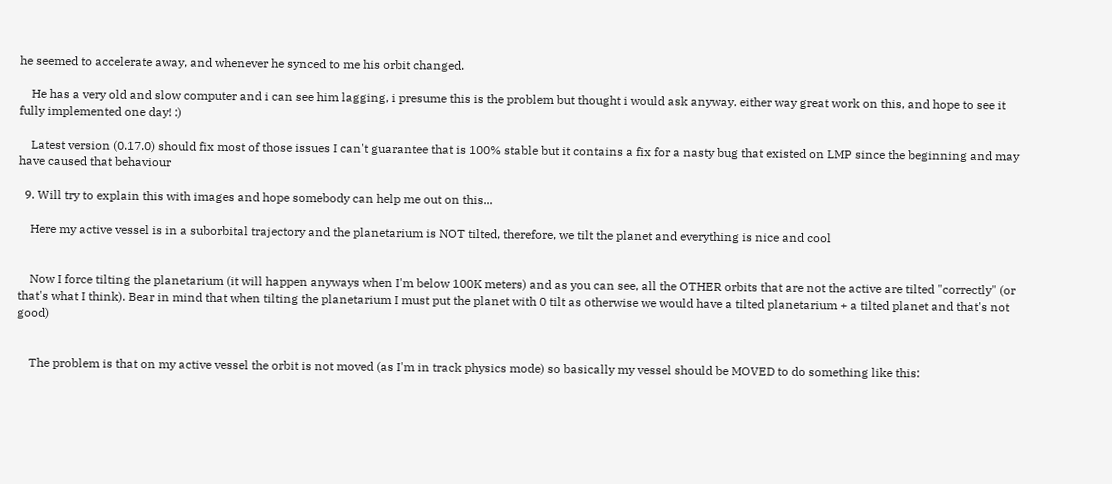he seemed to accelerate away, and whenever he synced to me his orbit changed.

    He has a very old and slow computer and i can see him lagging, i presume this is the problem but thought i would ask anyway. either way great work on this, and hope to see it fully implemented one day! :)

    Latest version (0.17.0) should fix most of those issues I can't guarantee that is 100% stable but it contains a fix for a nasty bug that existed on LMP since the beginning and may have caused that behaviour

  9. Will try to explain this with images and hope somebody can help me out on this...

    Here my active vessel is in a suborbital trajectory and the planetarium is NOT tilted, therefore, we tilt the planet and everything is nice and cool


    Now I force tilting the planetarium (it will happen anyways when I'm below 100K meters) and as you can see, all the OTHER orbits that are not the active are tilted "correctly" (or that's what I think). Bear in mind that when tilting the planetarium I must put the planet with 0 tilt as otherwise we would have a tilted planetarium + a tilted planet and that's not good)


    The problem is that on my active vessel the orbit is not moved (as I'm in track physics mode) so basically my vessel should be MOVED to do something like this: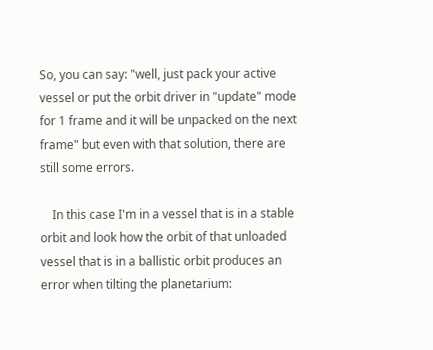So, you can say: "well, just pack your active vessel or put the orbit driver in "update" mode for 1 frame and it will be unpacked on the next frame" but even with that solution, there are still some errors.

    In this case I'm in a vessel that is in a stable orbit and look how the orbit of that unloaded vessel that is in a ballistic orbit produces an error when tilting the planetarium: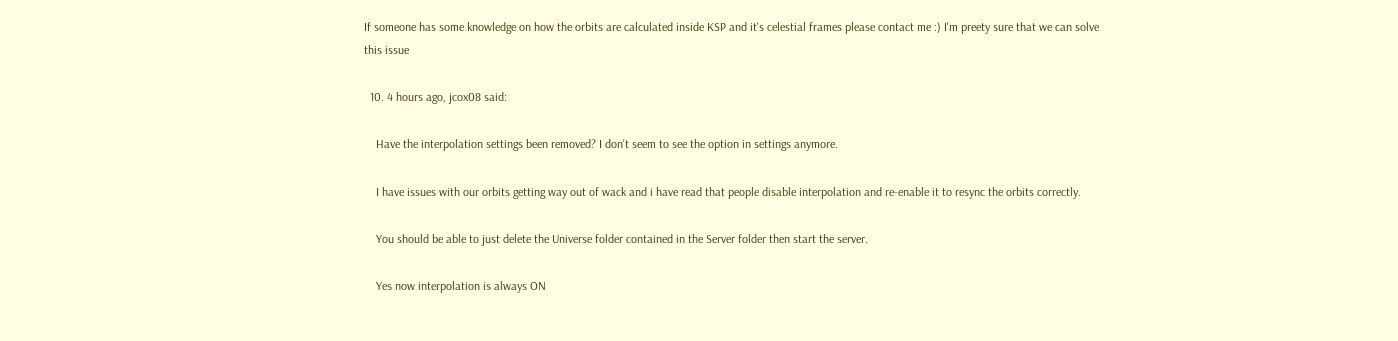If someone has some knowledge on how the orbits are calculated inside KSP and it's celestial frames please contact me :) I'm preety sure that we can solve this issue

  10. 4 hours ago, jcox08 said:

    Have the interpolation settings been removed? I don't seem to see the option in settings anymore.

    I have issues with our orbits getting way out of wack and i have read that people disable interpolation and re-enable it to resync the orbits correctly.

    You should be able to just delete the Universe folder contained in the Server folder then start the server.

    Yes now interpolation is always ON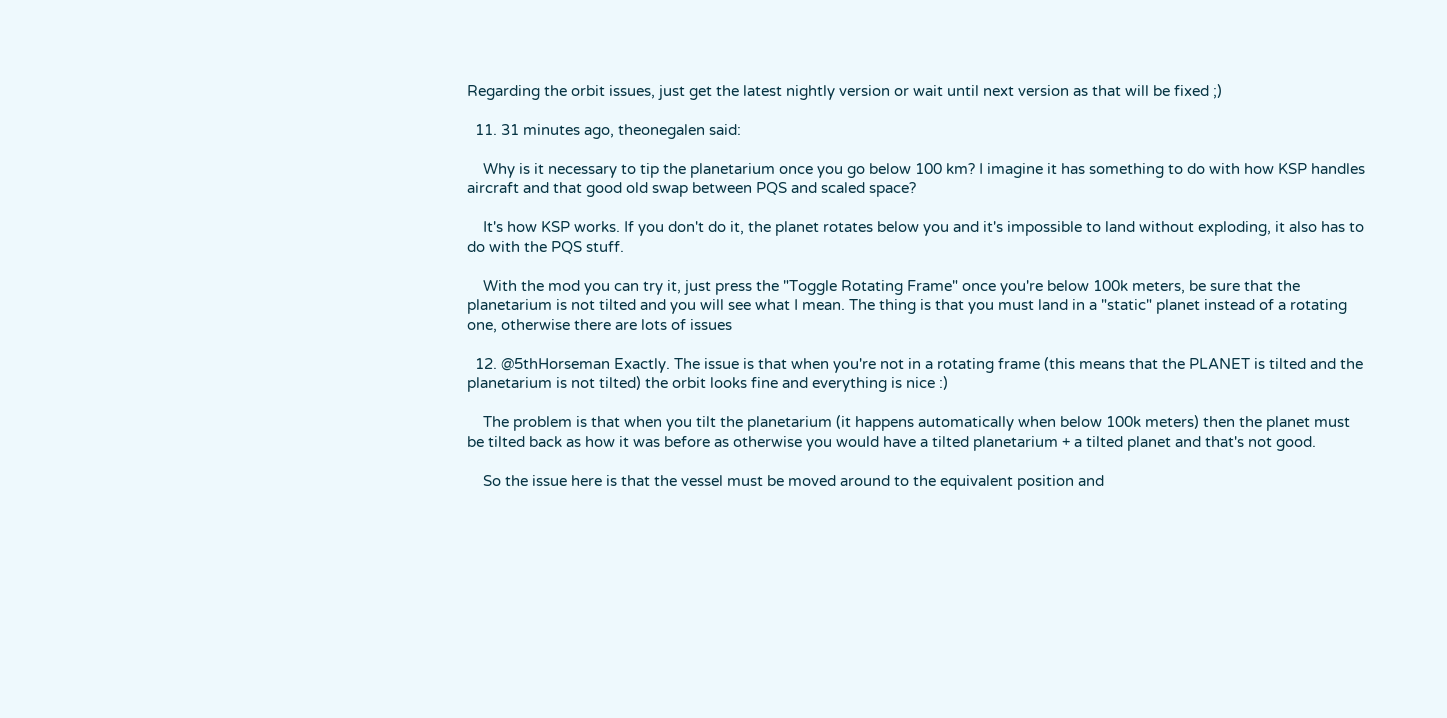Regarding the orbit issues, just get the latest nightly version or wait until next version as that will be fixed ;)

  11. 31 minutes ago, theonegalen said:

    Why is it necessary to tip the planetarium once you go below 100 km? I imagine it has something to do with how KSP handles aircraft and that good old swap between PQS and scaled space?

    It's how KSP works. If you don't do it, the planet rotates below you and it's impossible to land without exploding, it also has to do with the PQS stuff.

    With the mod you can try it, just press the "Toggle Rotating Frame" once you're below 100k meters, be sure that the planetarium is not tilted and you will see what I mean. The thing is that you must land in a "static" planet instead of a rotating one, otherwise there are lots of issues

  12. @5thHorseman Exactly. The issue is that when you're not in a rotating frame (this means that the PLANET is tilted and the planetarium is not tilted) the orbit looks fine and everything is nice :)

    The problem is that when you tilt the planetarium (it happens automatically when below 100k meters) then the planet must be tilted back as how it was before as otherwise you would have a tilted planetarium + a tilted planet and that's not good.

    So the issue here is that the vessel must be moved around to the equivalent position and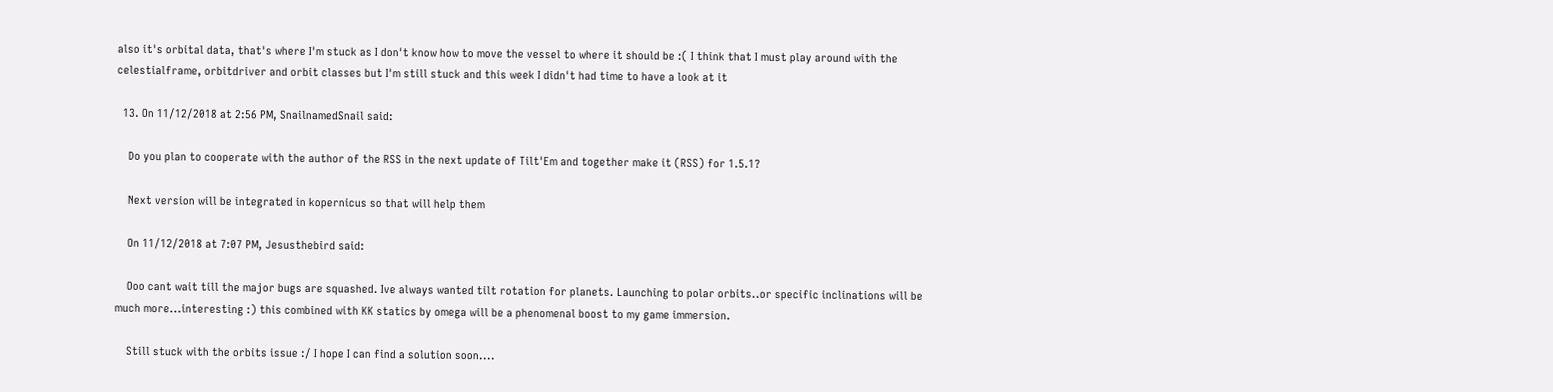also it's orbital data, that's where I'm stuck as I don't know how to move the vessel to where it should be :( I think that I must play around with the celestialframe, orbitdriver and orbit classes but I'm still stuck and this week I didn't had time to have a look at it

  13. On 11/12/2018 at 2:56 PM, SnailnamedSnail said:

    Do you plan to cooperate with the author of the RSS in the next update of Tilt'Em and together make it (RSS) for 1.5.1?

    Next version will be integrated in kopernicus so that will help them

    On 11/12/2018 at 7:07 PM, Jesusthebird said:

    Ooo cant wait till the major bugs are squashed. Ive always wanted tilt rotation for planets. Launching to polar orbits..or specific inclinations will be much more...interesting :) this combined with KK statics by omega will be a phenomenal boost to my game immersion.

    Still stuck with the orbits issue :/ I hope I can find a solution soon....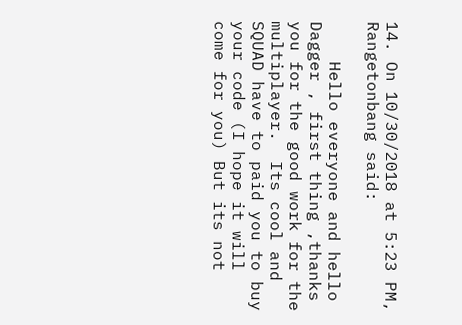14. On 10/30/2018 at 5:23 PM, Rangetonbang said:

    Hello everyone and hello Dagger , first thing ,thanks you for the good work for the multiplayer.  Its cool and SQUAD have to paid you to buy your code (I hope it will come for you) But its not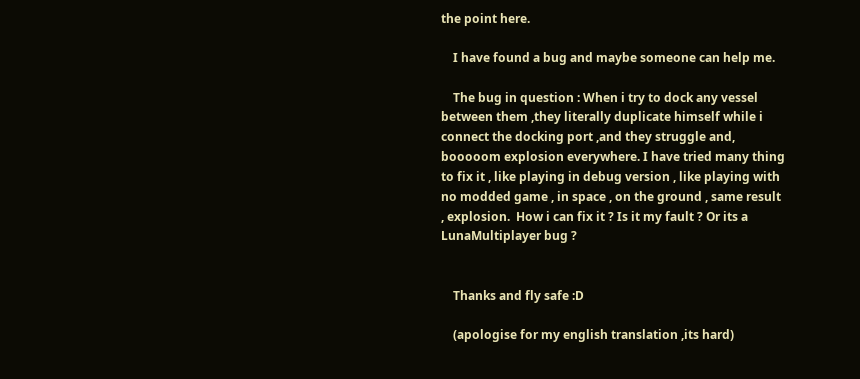the point here.

    I have found a bug and maybe someone can help me.

    The bug in question : When i try to dock any vessel between them ,they literally duplicate himself while i connect the docking port ,and they struggle and, booooom explosion everywhere. I have tried many thing to fix it , like playing in debug version , like playing with no modded game , in space , on the ground , same result , explosion.  How i can fix it ? Is it my fault ? Or its a LunaMultiplayer bug ?


    Thanks and fly safe :D

    (apologise for my english translation ,its hard)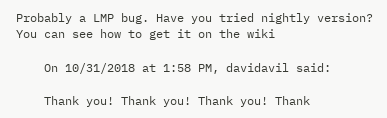Probably a LMP bug. Have you tried nightly version? You can see how to get it on the wiki

    On 10/31/2018 at 1:58 PM, davidavil said:

    Thank you! Thank you! Thank you! Thank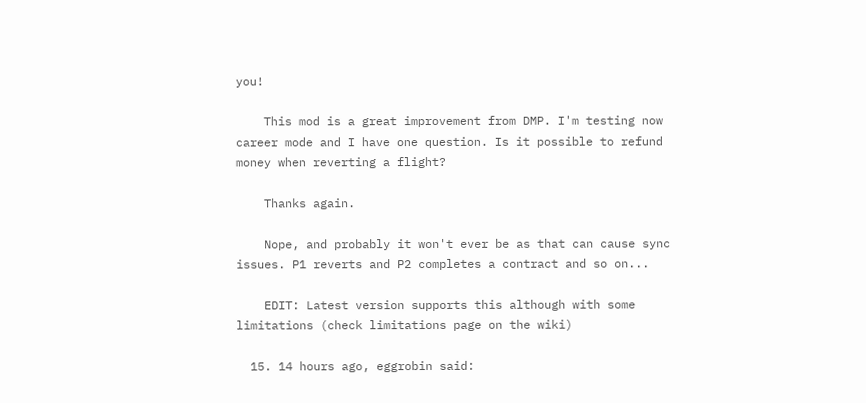you!

    This mod is a great improvement from DMP. I'm testing now career mode and I have one question. Is it possible to refund money when reverting a flight?

    Thanks again.

    Nope, and probably it won't ever be as that can cause sync issues. P1 reverts and P2 completes a contract and so on...

    EDIT: Latest version supports this although with some limitations (check limitations page on the wiki)

  15. 14 hours ago, eggrobin said: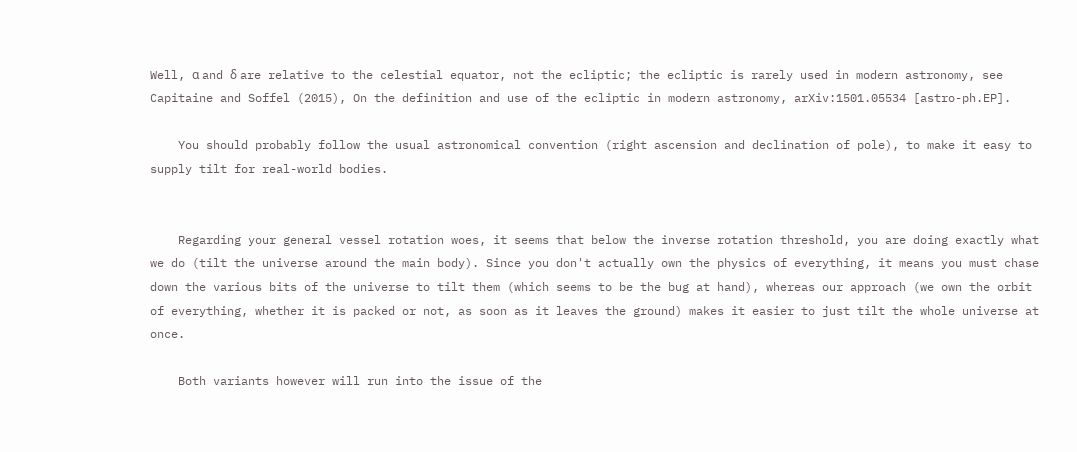Well, α and δ are relative to the celestial equator, not the ecliptic; the ecliptic is rarely used in modern astronomy, see Capitaine and Soffel (2015), On the definition and use of the ecliptic in modern astronomy, arXiv:1501.05534 [astro-ph.EP].

    You should probably follow the usual astronomical convention (right ascension and declination of pole), to make it easy to supply tilt for real-world bodies.


    Regarding your general vessel rotation woes, it seems that below the inverse rotation threshold, you are doing exactly what we do (tilt the universe around the main body). Since you don't actually own the physics of everything, it means you must chase down the various bits of the universe to tilt them (which seems to be the bug at hand), whereas our approach (we own the orbit of everything, whether it is packed or not, as soon as it leaves the ground) makes it easier to just tilt the whole universe at once.

    Both variants however will run into the issue of the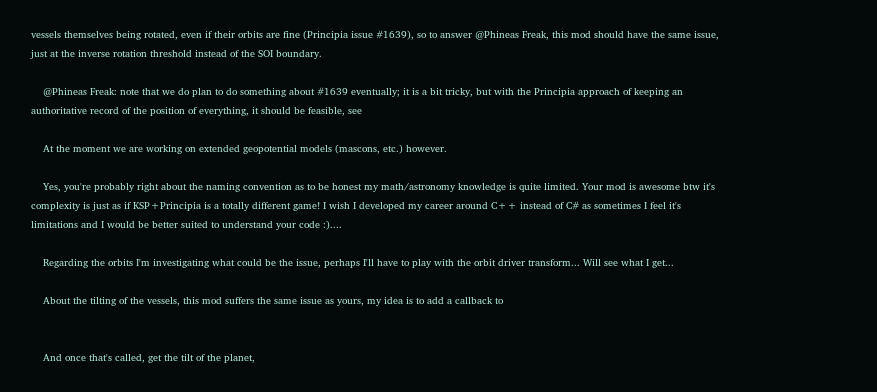vessels themselves being rotated, even if their orbits are fine (Principia issue #1639), so to answer @Phineas Freak, this mod should have the same issue, just at the inverse rotation threshold instead of the SOI boundary.

    @Phineas Freak: note that we do plan to do something about #1639 eventually; it is a bit tricky, but with the Principia approach of keeping an authoritative record of the position of everything, it should be feasible, see

    At the moment we are working on extended geopotential models (mascons, etc.) however.

    Yes, you're probably right about the naming convention as to be honest my math/astronomy knowledge is quite limited. Your mod is awesome btw it's complexity is just as if KSP+Principia is a totally different game! I wish I developed my career around C++ instead of C# as sometimes I feel it's limitations and I would be better suited to understand your code :)....

    Regarding the orbits I'm investigating what could be the issue, perhaps I'll have to play with the orbit driver transform... Will see what I get...

    About the tilting of the vessels, this mod suffers the same issue as yours, my idea is to add a callback to


    And once that's called, get the tilt of the planet,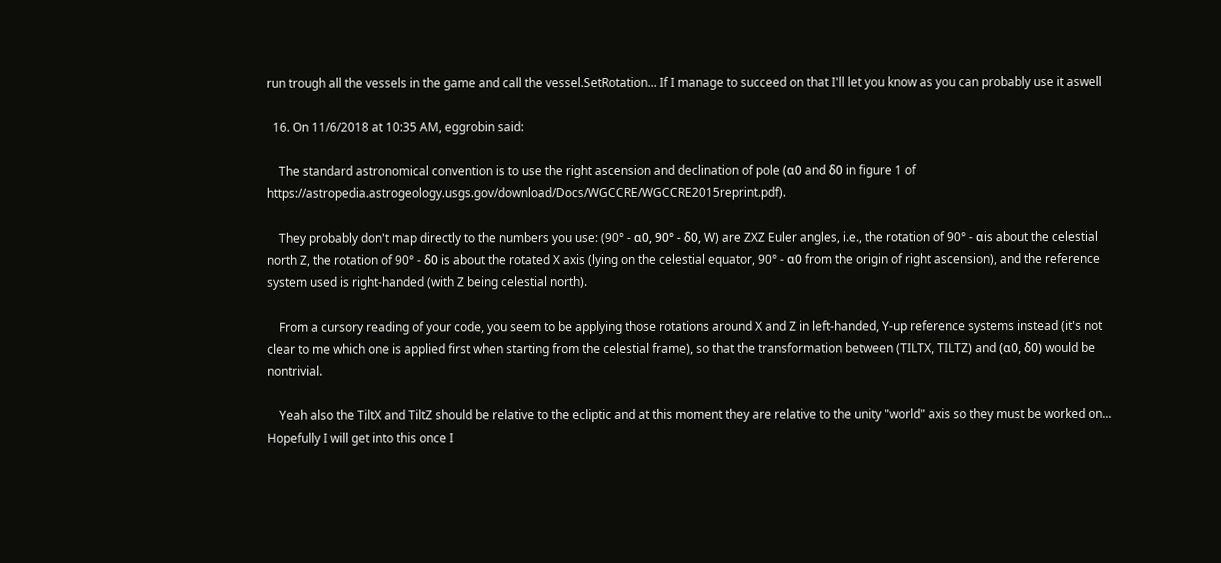run trough all the vessels in the game and call the vessel.SetRotation... If I manage to succeed on that I'll let you know as you can probably use it aswell

  16. On 11/6/2018 at 10:35 AM, eggrobin said:

    The standard astronomical convention is to use the right ascension and declination of pole (α0 and δ0 in figure 1 of https://astropedia.astrogeology.usgs.gov/download/Docs/WGCCRE/WGCCRE2015reprint.pdf).

    They probably don't map directly to the numbers you use: (90° - α0, 90° - δ0, W) are ZXZ Euler angles, i.e., the rotation of 90° - αis about the celestial north Z, the rotation of 90° - δ0 is about the rotated X axis (lying on the celestial equator, 90° - α0 from the origin of right ascension), and the reference system used is right-handed (with Z being celestial north).

    From a cursory reading of your code, you seem to be applying those rotations around X and Z in left-handed, Y-up reference systems instead (it's not clear to me which one is applied first when starting from the celestial frame), so that the transformation between (TILTX, TILTZ) and (α0, δ0) would be nontrivial.

    Yeah also the TiltX and TiltZ should be relative to the ecliptic and at this moment they are relative to the unity "world" axis so they must be worked on... Hopefully I will get into this once I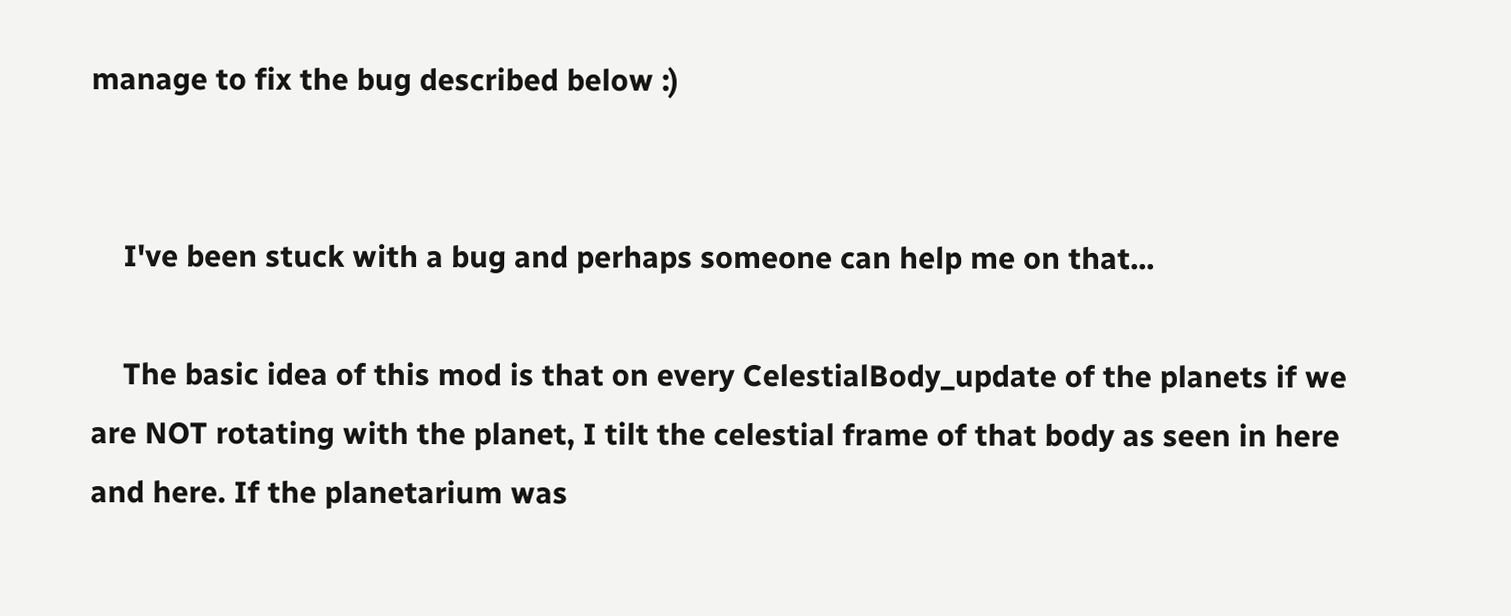manage to fix the bug described below :)


    I've been stuck with a bug and perhaps someone can help me on that...

    The basic idea of this mod is that on every CelestialBody_update of the planets if we are NOT rotating with the planet, I tilt the celestial frame of that body as seen in here and here. If the planetarium was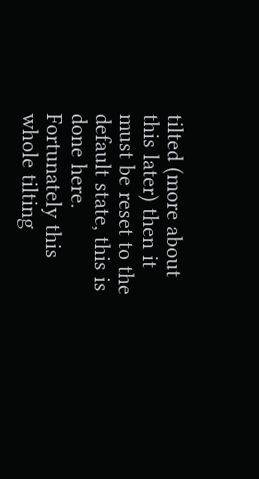tilted (more about this later) then it must be reset to the default state, this is done here. Fortunately this whole tilting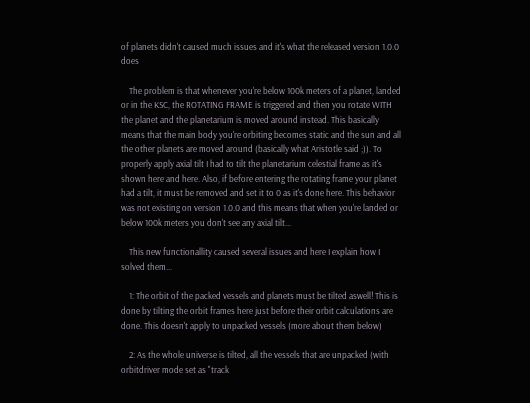of planets didn't caused much issues and it's what the released version 1.0.0 does

    The problem is that whenever you're below 100k meters of a planet, landed or in the KSC, the ROTATING FRAME is triggered and then you rotate WITH the planet and the planetarium is moved around instead. This basically means that the main body you're orbiting becomes static and the sun and all the other planets are moved around (basically what Aristotle said ;)). To properly apply axial tilt I had to tilt the planetarium celestial frame as it's shown here and here. Also, if before entering the rotating frame your planet had a tilt, it must be removed and set it to 0 as it's done here. This behavior was not existing on version 1.0.0 and this means that when you're landed or below 100k meters you don't see any axial tilt...

    This new functionallity caused several issues and here I explain how I solved them...

    1: The orbit of the packed vessels and planets must be tilted aswell! This is done by tilting the orbit frames here just before their orbit calculations are done. This doesn't apply to unpacked vessels (more about them below)

    2: As the whole universe is tilted, all the vessels that are unpacked (with orbitdriver mode set as "track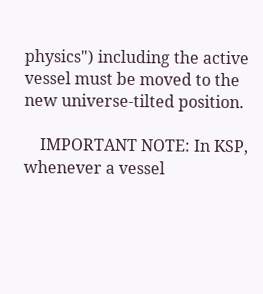physics") including the active vessel must be moved to the new universe-tilted position.

    IMPORTANT NOTE: In KSP, whenever a vessel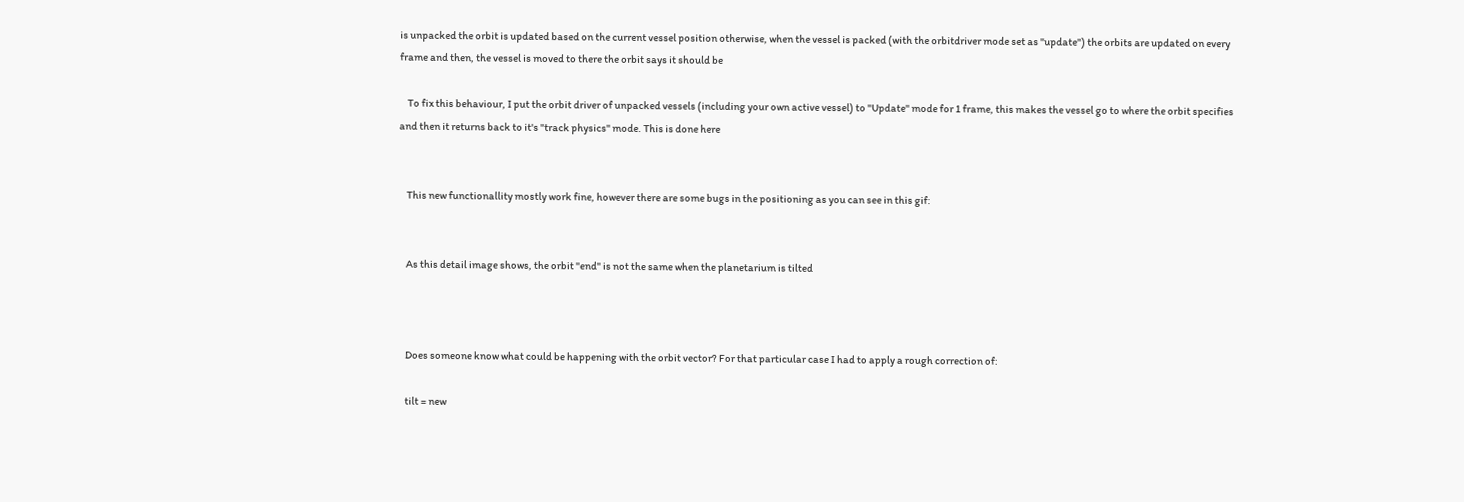is unpacked the orbit is updated based on the current vessel position otherwise, when the vessel is packed (with the orbitdriver mode set as "update") the orbits are updated on every frame and then, the vessel is moved to there the orbit says it should be

    To fix this behaviour, I put the orbit driver of unpacked vessels (including your own active vessel) to "Update" mode for 1 frame, this makes the vessel go to where the orbit specifies and then it returns back to it's "track physics" mode. This is done here


    This new functionallity mostly work fine, however there are some bugs in the positioning as you can see in this gif:


    As this detail image shows, the orbit "end" is not the same when the planetarium is tilted



    Does someone know what could be happening with the orbit vector? For that particular case I had to apply a rough correction of:

    tilt = new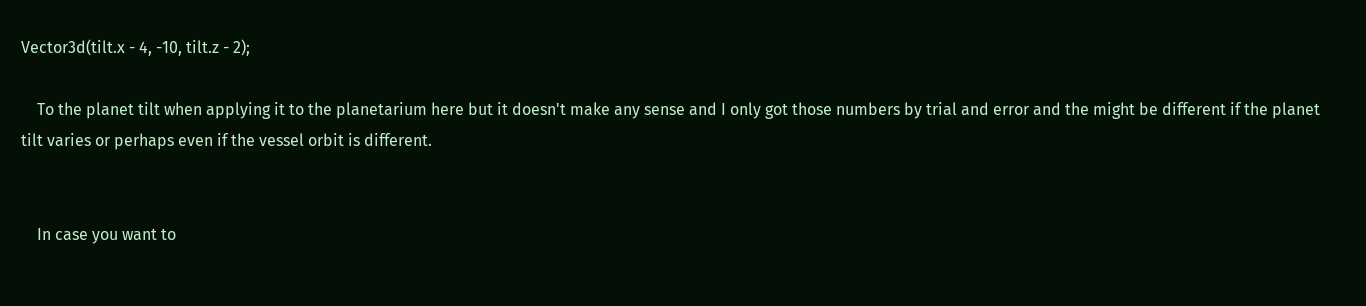Vector3d(tilt.x - 4, -10, tilt.z - 2);

    To the planet tilt when applying it to the planetarium here but it doesn't make any sense and I only got those numbers by trial and error and the might be different if the planet tilt varies or perhaps even if the vessel orbit is different.


    In case you want to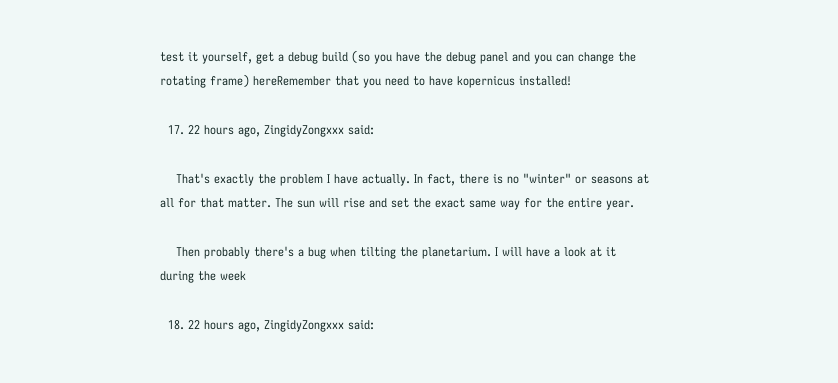test it yourself, get a debug build (so you have the debug panel and you can change the rotating frame) hereRemember that you need to have kopernicus installed!

  17. 22 hours ago, ZingidyZongxxx said:

    That's exactly the problem I have actually. In fact, there is no "winter" or seasons at all for that matter. The sun will rise and set the exact same way for the entire year.

    Then probably there's a bug when tilting the planetarium. I will have a look at it during the week

  18. 22 hours ago, ZingidyZongxxx said: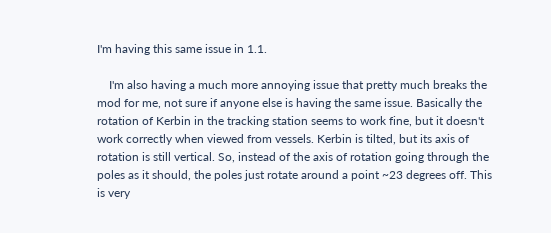I'm having this same issue in 1.1.

    I'm also having a much more annoying issue that pretty much breaks the mod for me, not sure if anyone else is having the same issue. Basically the rotation of Kerbin in the tracking station seems to work fine, but it doesn't work correctly when viewed from vessels. Kerbin is tilted, but its axis of rotation is still vertical. So, instead of the axis of rotation going through the poles as it should, the poles just rotate around a point ~23 degrees off. This is very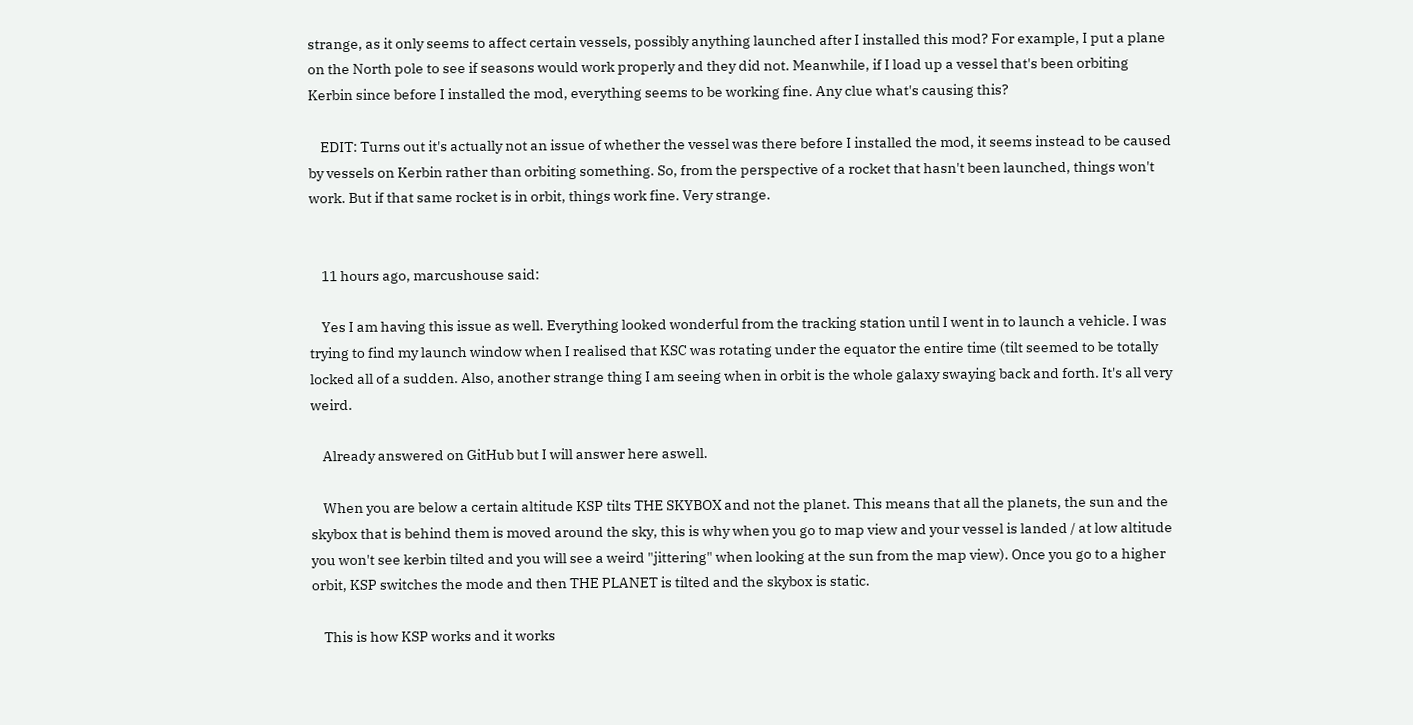strange, as it only seems to affect certain vessels, possibly anything launched after I installed this mod? For example, I put a plane on the North pole to see if seasons would work properly and they did not. Meanwhile, if I load up a vessel that's been orbiting Kerbin since before I installed the mod, everything seems to be working fine. Any clue what's causing this?

    EDIT: Turns out it's actually not an issue of whether the vessel was there before I installed the mod, it seems instead to be caused by vessels on Kerbin rather than orbiting something. So, from the perspective of a rocket that hasn't been launched, things won't work. But if that same rocket is in orbit, things work fine. Very strange.


    11 hours ago, marcushouse said:

    Yes I am having this issue as well. Everything looked wonderful from the tracking station until I went in to launch a vehicle. I was trying to find my launch window when I realised that KSC was rotating under the equator the entire time (tilt seemed to be totally locked all of a sudden. Also, another strange thing I am seeing when in orbit is the whole galaxy swaying back and forth. It's all very weird.

    Already answered on GitHub but I will answer here aswell.

    When you are below a certain altitude KSP tilts THE SKYBOX and not the planet. This means that all the planets, the sun and the skybox that is behind them is moved around the sky, this is why when you go to map view and your vessel is landed / at low altitude you won't see kerbin tilted and you will see a weird "jittering" when looking at the sun from the map view). Once you go to a higher orbit, KSP switches the mode and then THE PLANET is tilted and the skybox is static.

    This is how KSP works and it works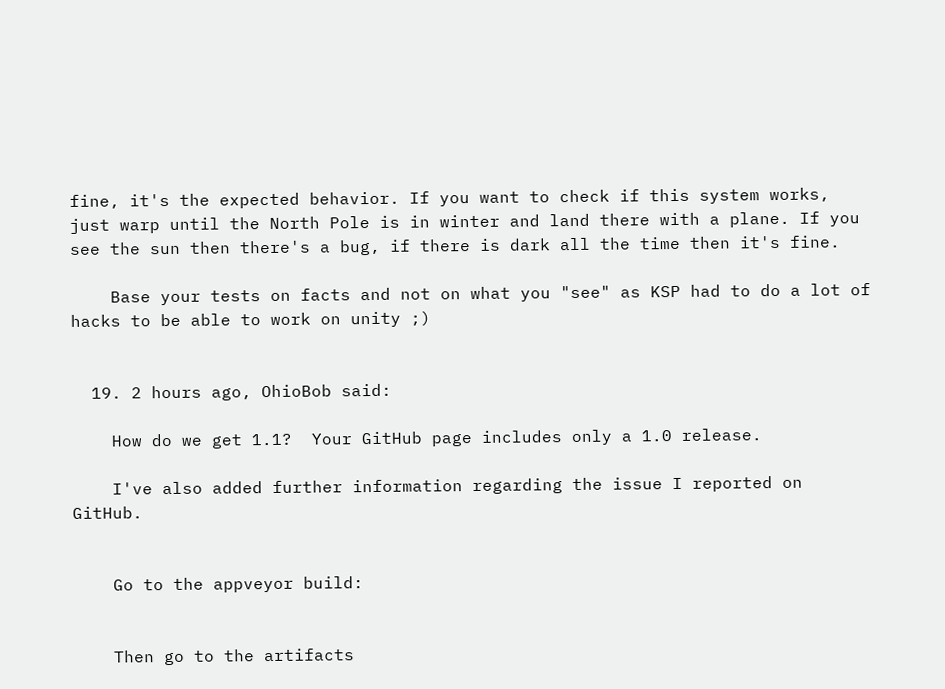fine, it's the expected behavior. If you want to check if this system works, just warp until the North Pole is in winter and land there with a plane. If you see the sun then there's a bug, if there is dark all the time then it's fine.

    Base your tests on facts and not on what you "see" as KSP had to do a lot of hacks to be able to work on unity ;)


  19. 2 hours ago, OhioBob said:

    How do we get 1.1?  Your GitHub page includes only a 1.0 release.

    I've also added further information regarding the issue I reported on GitHub.


    Go to the appveyor build:


    Then go to the artifacts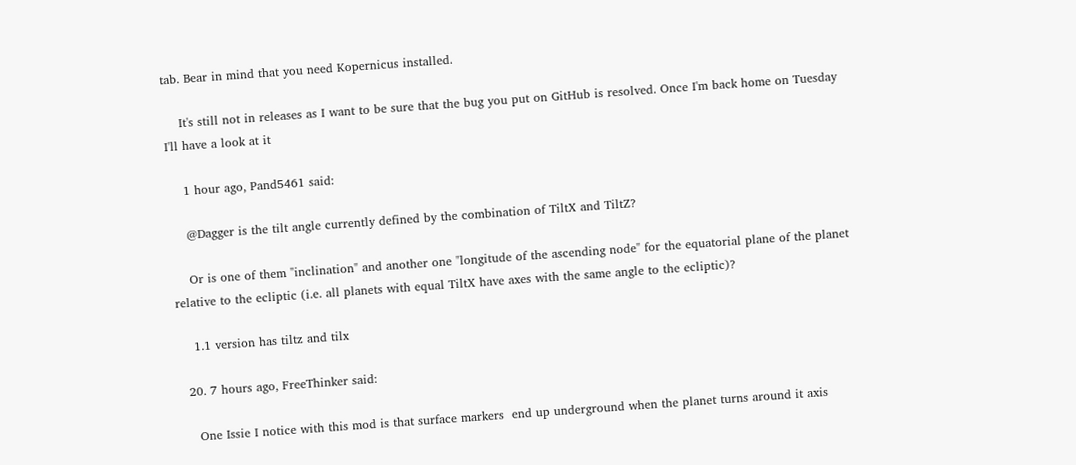tab. Bear in mind that you need Kopernicus installed.

    It's still not in releases as I want to be sure that the bug you put on GitHub is resolved. Once I'm back home on Tuesday I'll have a look at it

    1 hour ago, Pand5461 said:

    @Dagger is the tilt angle currently defined by the combination of TiltX and TiltZ?

    Or is one of them "inclination" and another one "longitude of the ascending node" for the equatorial plane of the planet relative to the ecliptic (i.e. all planets with equal TiltX have axes with the same angle to the ecliptic)?

    1.1 version has tiltz and tilx

  20. 7 hours ago, FreeThinker said:

    One Issie I notice with this mod is that surface markers  end up underground when the planet turns around it axis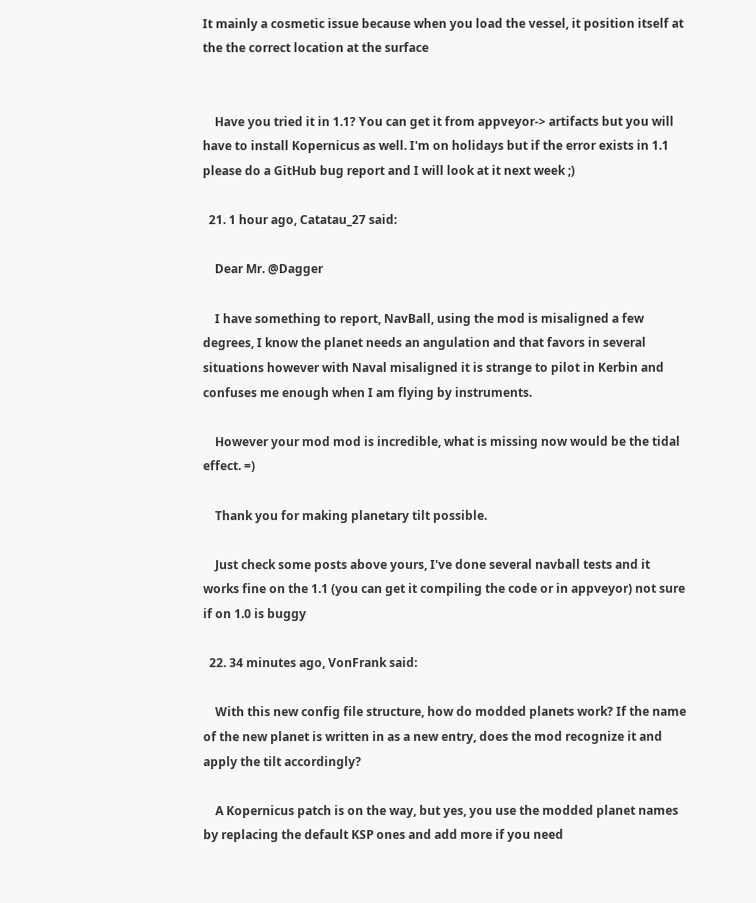It mainly a cosmetic issue because when you load the vessel, it position itself at the the correct location at the surface


    Have you tried it in 1.1? You can get it from appveyor-> artifacts but you will have to install Kopernicus as well. I'm on holidays but if the error exists in 1.1 please do a GitHub bug report and I will look at it next week ;)

  21. 1 hour ago, Catatau_27 said:

    Dear Mr. @Dagger

    I have something to report, NavBall, using the mod is misaligned a few degrees, I know the planet needs an angulation and that favors in several situations however with Naval misaligned it is strange to pilot in Kerbin and confuses me enough when I am flying by instruments.

    However your mod mod is incredible, what is missing now would be the tidal effect. =)

    Thank you for making planetary tilt possible.

    Just check some posts above yours, I've done several navball tests and it works fine on the 1.1 (you can get it compiling the code or in appveyor) not sure if on 1.0 is buggy

  22. 34 minutes ago, VonFrank said:

    With this new config file structure, how do modded planets work? If the name of the new planet is written in as a new entry, does the mod recognize it and apply the tilt accordingly?

    A Kopernicus patch is on the way, but yes, you use the modded planet names by replacing the default KSP ones and add more if you need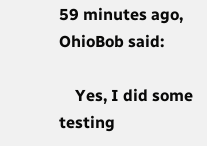59 minutes ago, OhioBob said:

    Yes, I did some testing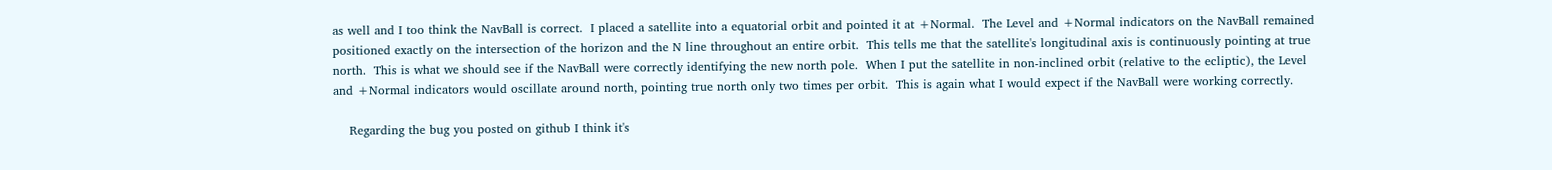as well and I too think the NavBall is correct.  I placed a satellite into a equatorial orbit and pointed it at +Normal.  The Level and +Normal indicators on the NavBall remained positioned exactly on the intersection of the horizon and the N line throughout an entire orbit.  This tells me that the satellite's longitudinal axis is continuously pointing at true north.  This is what we should see if the NavBall were correctly identifying the new north pole.  When I put the satellite in non-inclined orbit (relative to the ecliptic), the Level and +Normal indicators would oscillate around north, pointing true north only two times per orbit.  This is again what I would expect if the NavBall were working correctly.

    Regarding the bug you posted on github I think it's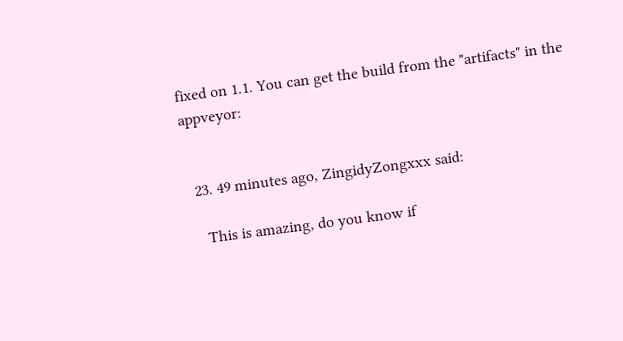fixed on 1.1. You can get the build from the "artifacts" in the appveyor:


  23. 49 minutes ago, ZingidyZongxxx said:

    This is amazing, do you know if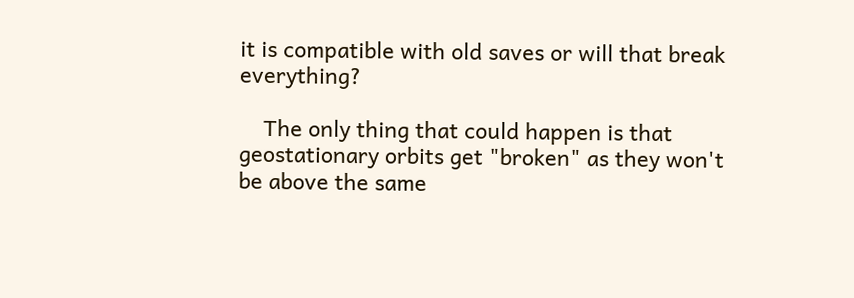it is compatible with old saves or will that break everything?

    The only thing that could happen is that geostationary orbits get "broken" as they won't be above the same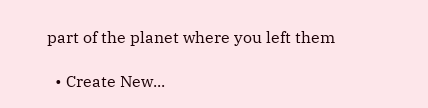part of the planet where you left them

  • Create New...